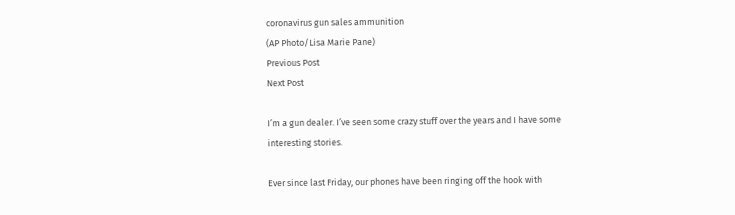coronavirus gun sales ammunition
(AP Photo/Lisa Marie Pane)
Previous Post
Next Post

I’m a gun dealer. I’ve seen some crazy stuff over the years and I have some interesting stories.

Ever since last Friday, our phones have been ringing off the hook with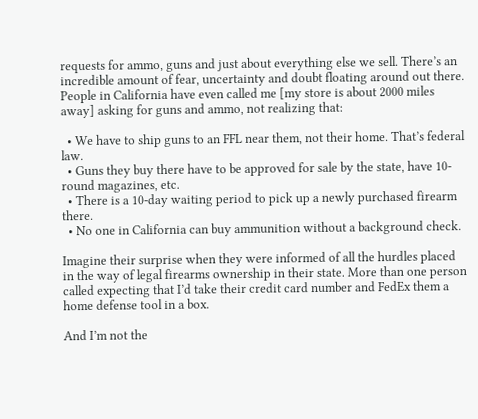requests for ammo, guns and just about everything else we sell. There’s an incredible amount of fear, uncertainty and doubt floating around out there. People in California have even called me [my store is about 2000 miles away] asking for guns and ammo, not realizing that:

  • We have to ship guns to an FFL near them, not their home. That’s federal law.
  • Guns they buy there have to be approved for sale by the state, have 10-round magazines, etc.
  • There is a 10-day waiting period to pick up a newly purchased firearm there.
  • No one in California can buy ammunition without a background check.

Imagine their surprise when they were informed of all the hurdles placed in the way of legal firearms ownership in their state. More than one person called expecting that I’d take their credit card number and FedEx them a home defense tool in a box.

And I’m not the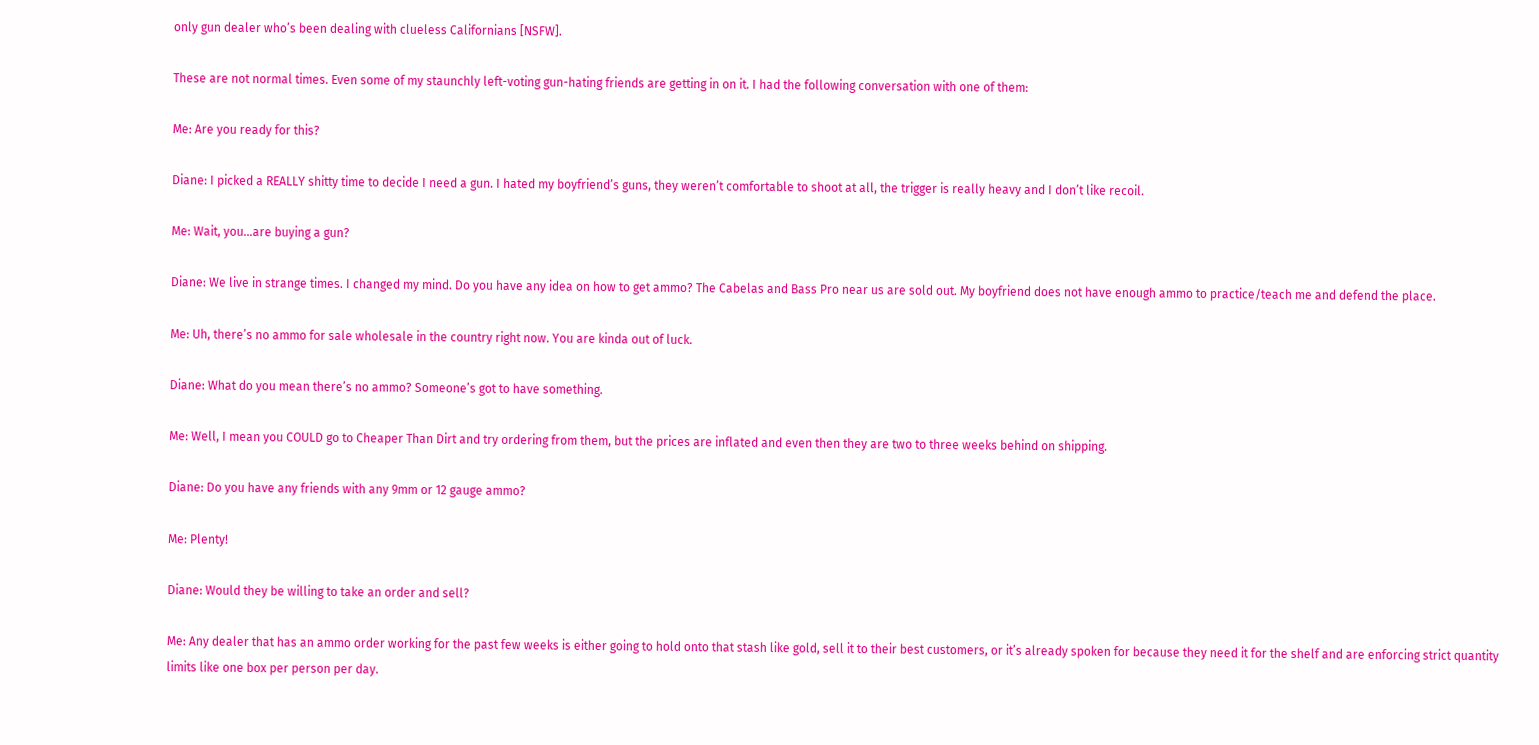only gun dealer who’s been dealing with clueless Californians [NSFW].

These are not normal times. Even some of my staunchly left-voting gun-hating friends are getting in on it. I had the following conversation with one of them:

Me: Are you ready for this?

Diane: I picked a REALLY shitty time to decide I need a gun. I hated my boyfriend’s guns, they weren’t comfortable to shoot at all, the trigger is really heavy and I don’t like recoil.

Me: Wait, you…are buying a gun?

Diane: We live in strange times. I changed my mind. Do you have any idea on how to get ammo? The Cabelas and Bass Pro near us are sold out. My boyfriend does not have enough ammo to practice/teach me and defend the place.

Me: Uh, there’s no ammo for sale wholesale in the country right now. You are kinda out of luck.

Diane: What do you mean there’s no ammo? Someone’s got to have something.

Me: Well, I mean you COULD go to Cheaper Than Dirt and try ordering from them, but the prices are inflated and even then they are two to three weeks behind on shipping.

Diane: Do you have any friends with any 9mm or 12 gauge ammo?

Me: Plenty!

Diane: Would they be willing to take an order and sell?

Me: Any dealer that has an ammo order working for the past few weeks is either going to hold onto that stash like gold, sell it to their best customers, or it’s already spoken for because they need it for the shelf and are enforcing strict quantity limits like one box per person per day.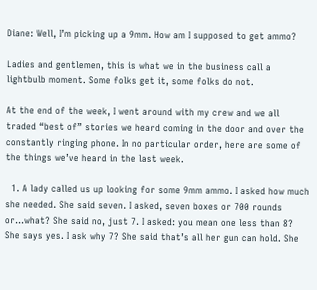Diane: Well, I’m picking up a 9mm. How am I supposed to get ammo?

Ladies and gentlemen, this is what we in the business call a lightbulb moment. Some folks get it, some folks do not.

At the end of the week, I went around with my crew and we all traded “best of” stories we heard coming in the door and over the constantly ringing phone. In no particular order, here are some of the things we’ve heard in the last week.

  1. A lady called us up looking for some 9mm ammo. I asked how much she needed. She said seven. I asked, seven boxes or 700 rounds or…what? She said no, just 7. I asked: you mean one less than 8? She says yes. I ask why 7? She said that’s all her gun can hold. She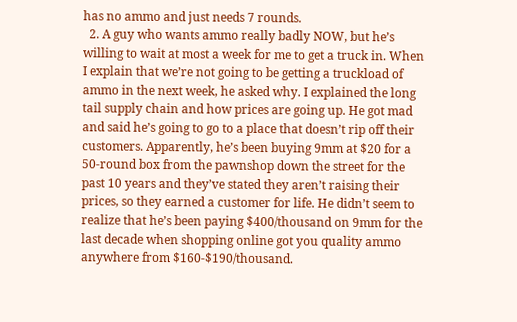has no ammo and just needs 7 rounds.
  2. A guy who wants ammo really badly NOW, but he’s willing to wait at most a week for me to get a truck in. When I explain that we’re not going to be getting a truckload of ammo in the next week, he asked why. I explained the long tail supply chain and how prices are going up. He got mad and said he’s going to go to a place that doesn’t rip off their customers. Apparently, he’s been buying 9mm at $20 for a 50-round box from the pawnshop down the street for the past 10 years and they’ve stated they aren’t raising their prices, so they earned a customer for life. He didn’t seem to realize that he’s been paying $400/thousand on 9mm for the last decade when shopping online got you quality ammo anywhere from $160-$190/thousand.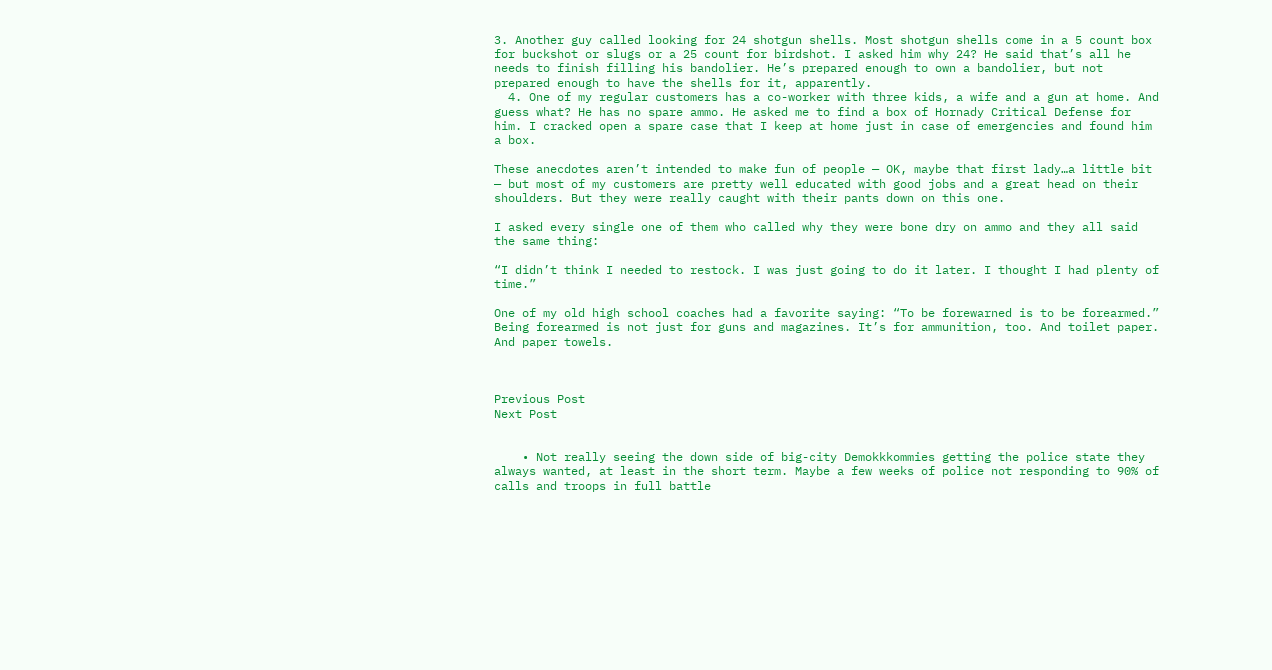3. Another guy called looking for 24 shotgun shells. Most shotgun shells come in a 5 count box for buckshot or slugs or a 25 count for birdshot. I asked him why 24? He said that’s all he needs to finish filling his bandolier. He’s prepared enough to own a bandolier, but not prepared enough to have the shells for it, apparently.
  4. One of my regular customers has a co-worker with three kids, a wife and a gun at home. And guess what? He has no spare ammo. He asked me to find a box of Hornady Critical Defense for him. I cracked open a spare case that I keep at home just in case of emergencies and found him a box.

These anecdotes aren’t intended to make fun of people — OK, maybe that first lady…a little bit — but most of my customers are pretty well educated with good jobs and a great head on their shoulders. But they were really caught with their pants down on this one.

I asked every single one of them who called why they were bone dry on ammo and they all said the same thing:

“I didn’t think I needed to restock. I was just going to do it later. I thought I had plenty of time.”

One of my old high school coaches had a favorite saying: “To be forewarned is to be forearmed.” Being forearmed is not just for guns and magazines. It’s for ammunition, too. And toilet paper. And paper towels.



Previous Post
Next Post


    • Not really seeing the down side of big-city Demokkkommies getting the police state they always wanted, at least in the short term. Maybe a few weeks of police not responding to 90% of calls and troops in full battle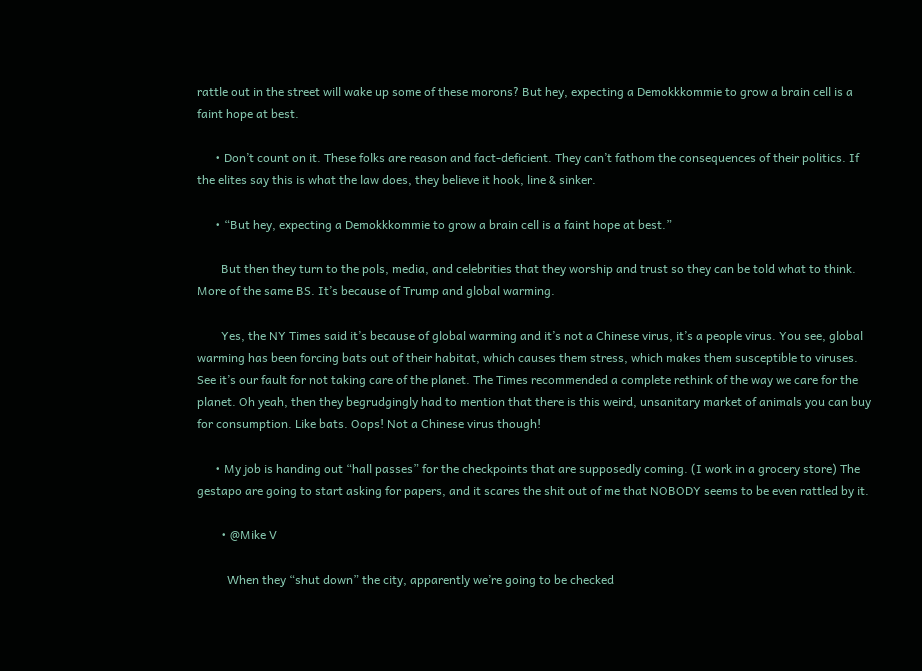rattle out in the street will wake up some of these morons? But hey, expecting a Demokkkommie to grow a brain cell is a faint hope at best.

      • Don’t count on it. These folks are reason and fact-deficient. They can’t fathom the consequences of their politics. If the elites say this is what the law does, they believe it hook, line & sinker.

      • “But hey, expecting a Demokkkommie to grow a brain cell is a faint hope at best.”

        But then they turn to the pols, media, and celebrities that they worship and trust so they can be told what to think. More of the same BS. It’s because of Trump and global warming.

        Yes, the NY Times said it’s because of global warming and it’s not a Chinese virus, it’s a people virus. You see, global warming has been forcing bats out of their habitat, which causes them stress, which makes them susceptible to viruses. See it’s our fault for not taking care of the planet. The Times recommended a complete rethink of the way we care for the planet. Oh yeah, then they begrudgingly had to mention that there is this weird, unsanitary market of animals you can buy for consumption. Like bats. Oops! Not a Chinese virus though!

      • My job is handing out “hall passes” for the checkpoints that are supposedly coming. (I work in a grocery store) The gestapo are going to start asking for papers, and it scares the shit out of me that NOBODY seems to be even rattled by it.

        • @Mike V

          When they “shut down” the city, apparently we’re going to be checked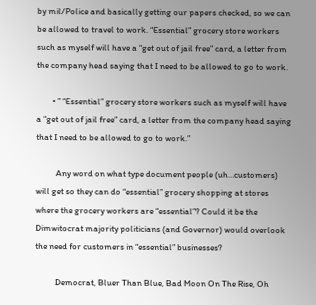by mil/Police and basically getting our papers checked, so we can be allowed to travel to work. “Essential” grocery store workers such as myself will have a “get out of jail free” card, a letter from the company head saying that I need to be allowed to go to work.

        • ” “Essential” grocery store workers such as myself will have a “get out of jail free” card, a letter from the company head saying that I need to be allowed to go to work.”

          Any word on what type document people (uh…customers) will get so they can do “essential” grocery shopping at stores where the grocery workers are “essential”? Could it be the Dimwitocrat majority politicians (and Governor) would overlook the need for customers in “essential” businesses?

          Democrat, Bluer Than Blue, Bad Moon On The Rise, Oh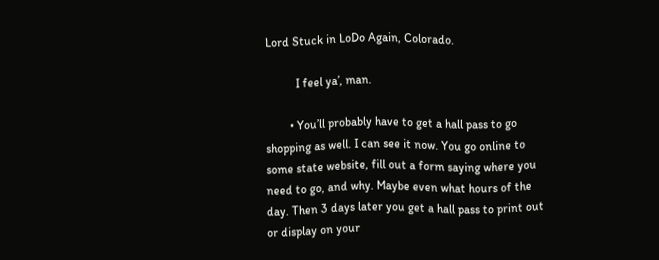Lord Stuck in LoDo Again, Colorado.

          I feel ya’, man.

        • You’ll probably have to get a hall pass to go shopping as well. I can see it now. You go online to some state website, fill out a form saying where you need to go, and why. Maybe even what hours of the day. Then 3 days later you get a hall pass to print out or display on your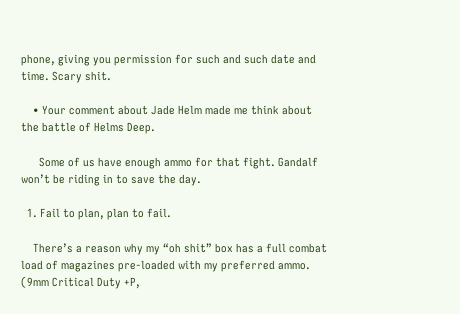phone, giving you permission for such and such date and time. Scary shit.

    • Your comment about Jade Helm made me think about the battle of Helms Deep.

      Some of us have enough ammo for that fight. Gandalf won’t be riding in to save the day.

  1. Fail to plan, plan to fail.

    There’s a reason why my “oh shit” box has a full combat load of magazines pre-loaded with my preferred ammo. (9mm Critical Duty +P,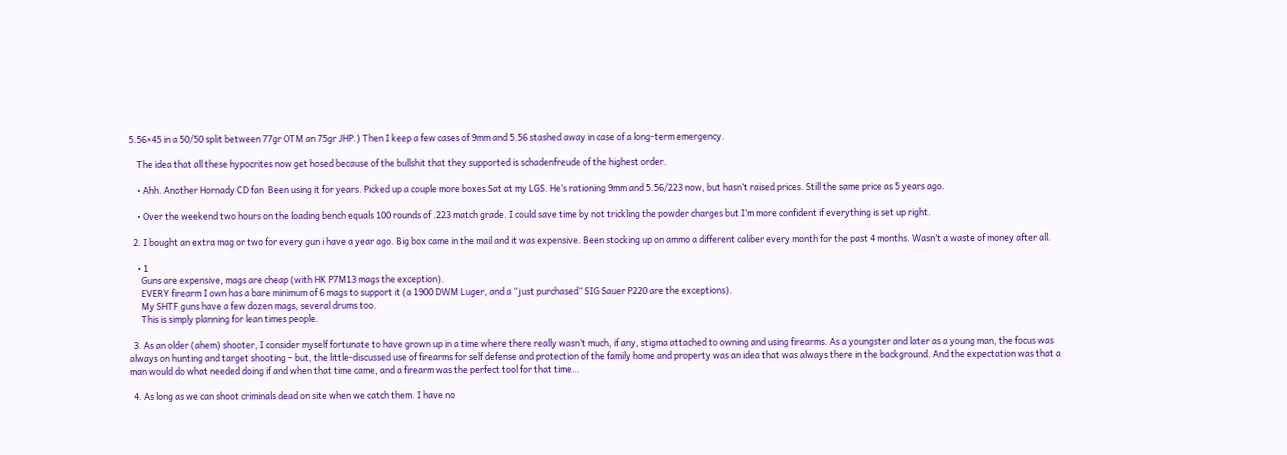5.56×45 in a 50/50 split between 77gr OTM an 75gr JHP.) Then I keep a few cases of 9mm and 5.56 stashed away in case of a long-term emergency.

    The idea that all these hypocrites now get hosed because of the bullshit that they supported is schadenfreude of the highest order.

    • Ahh. Another Hornady CD fan  Been using it for years. Picked up a couple more boxes Sat at my LGS. He’s rationing 9mm and 5.56/223 now, but hasn’t raised prices. Still the same price as 5 years ago.

    • Over the weekend two hours on the loading bench equals 100 rounds of .223 match grade. I could save time by not trickling the powder charges but I’m more confident if everything is set up right.

  2. I bought an extra mag or two for every gun i have a year ago. Big box came in the mail and it was expensive. Been stocking up on ammo a different caliber every month for the past 4 months. Wasn’t a waste of money after all.

    • 1
      Guns are expensive, mags are cheap (with HK P7M13 mags the exception).
      EVERY firearm I own has a bare minimum of 6 mags to support it (a 1900 DWM Luger, and a “just purchased” SIG Sauer P220 are the exceptions).
      My SHTF guns have a few dozen mags, several drums too.
      This is simply planning for lean times people.

  3. As an older (ahem) shooter, I consider myself fortunate to have grown up in a time where there really wasn’t much, if any, stigma attached to owning and using firearms. As a youngster and later as a young man, the focus was always on hunting and target shooting – but, the little-discussed use of firearms for self defense and protection of the family home and property was an idea that was always there in the background. And the expectation was that a man would do what needed doing if and when that time came, and a firearm was the perfect tool for that time…

  4. As long as we can shoot criminals dead on site when we catch them. I have no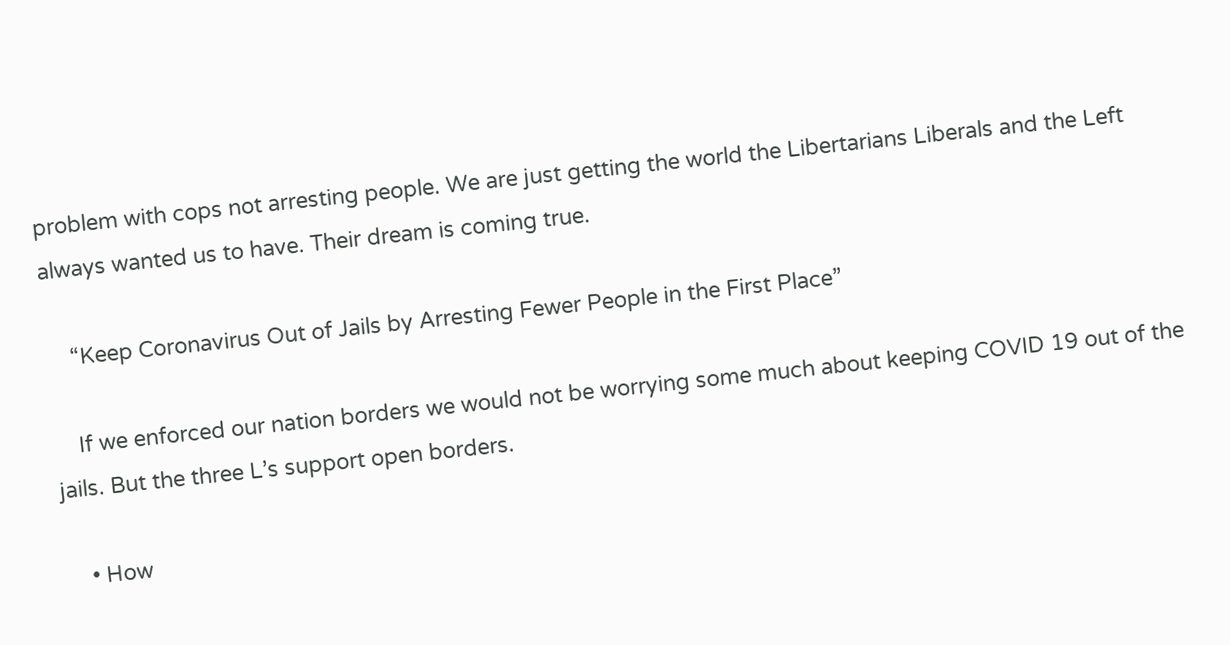problem with cops not arresting people. We are just getting the world the Libertarians Liberals and the Left always wanted us to have. Their dream is coming true.

    “Keep Coronavirus Out of Jails by Arresting Fewer People in the First Place”

    If we enforced our nation borders we would not be worrying some much about keeping COVID 19 out of the jails. But the three L’s support open borders.

    • How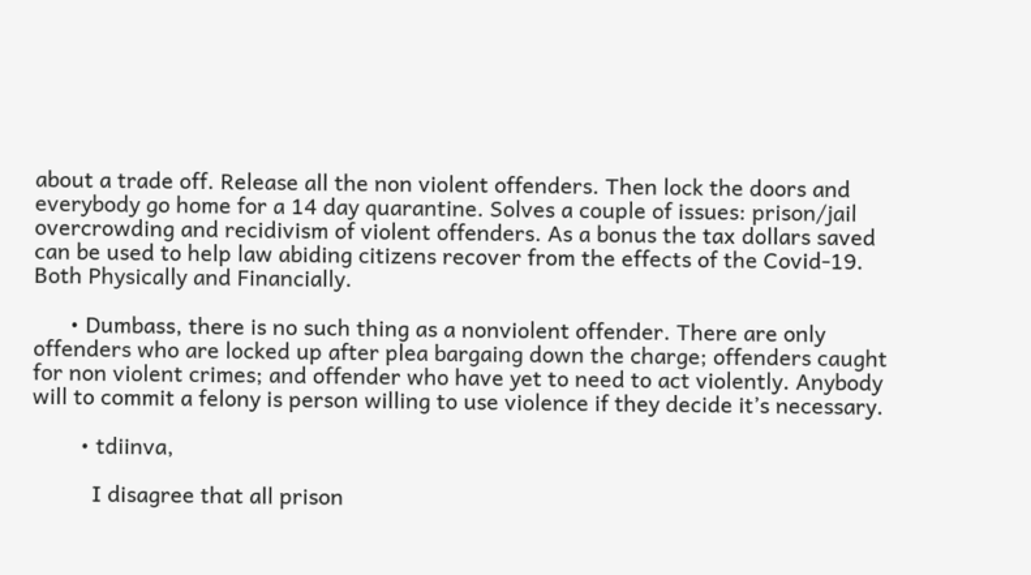about a trade off. Release all the non violent offenders. Then lock the doors and everybody go home for a 14 day quarantine. Solves a couple of issues: prison/jail overcrowding and recidivism of violent offenders. As a bonus the tax dollars saved can be used to help law abiding citizens recover from the effects of the Covid-19. Both Physically and Financially.

      • Dumbass, there is no such thing as a nonviolent offender. There are only offenders who are locked up after plea bargaing down the charge; offenders caught for non violent crimes; and offender who have yet to need to act violently. Anybody will to commit a felony is person willing to use violence if they decide it’s necessary.

        • tdiinva,

          I disagree that all prison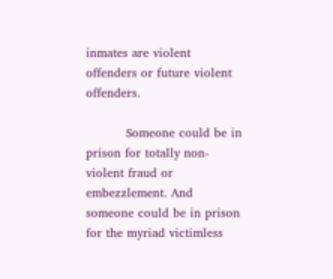inmates are violent offenders or future violent offenders.

          Someone could be in prison for totally non-violent fraud or embezzlement. And someone could be in prison for the myriad victimless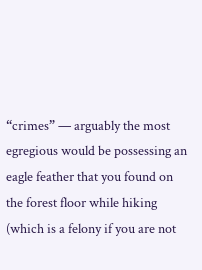“crimes” — arguably the most egregious would be possessing an eagle feather that you found on the forest floor while hiking (which is a felony if you are not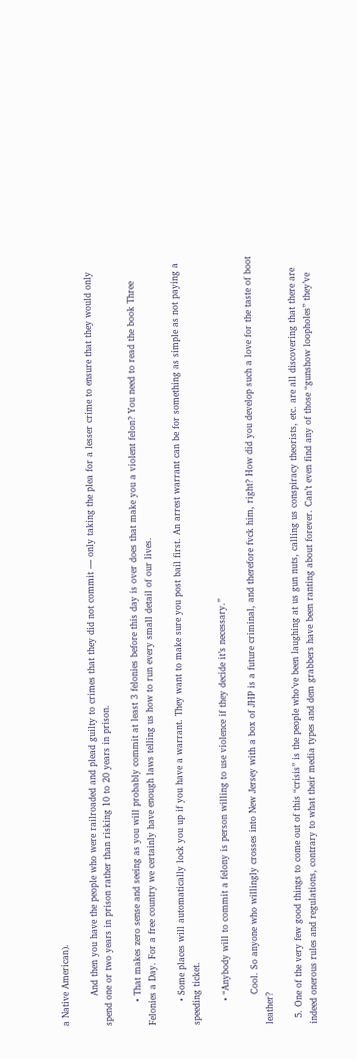a Native American).

          And then you have the people who were railroaded and plead guilty to crimes that they did not commit — only taking the plea for a lesser crime to ensure that they would only spend one or two years in prison rather than risking 10 to 20 years in prison.

        • That makes zero sense and seeing as you will probably commit at least 3 felonies before this day is over does that make you a violent felon? You need to read the book Three Felonies a Day. For a free country we certainly have enough laws telling us how to run every small detail of our lives.

        • Some places will automatically lock you up if you have a warrant. They want to make sure you post bail first. An arrest warrant can be for something as simple as not paying a speeding ticket.

        • “Anybody will to commit a felony is person willing to use violence if they decide it’s necessary.”

          Cool. So anyone who willingly crosses into New Jersey with a box of JHP is a future criminal, and therefore fvck him, right? How did you develop such a love for the taste of boot leather?

  5. One of the very few good things to come out of this “crisis” is the people who’ve been laughing at us gun nuts, calling us conspiracy theorists, etc. are all discovering that there are indeed onerous rules and regulations, contrary to what their media types and dem grabbers have been ranting about forever. Can’t even find any of those “gunshow loopholes” they’ve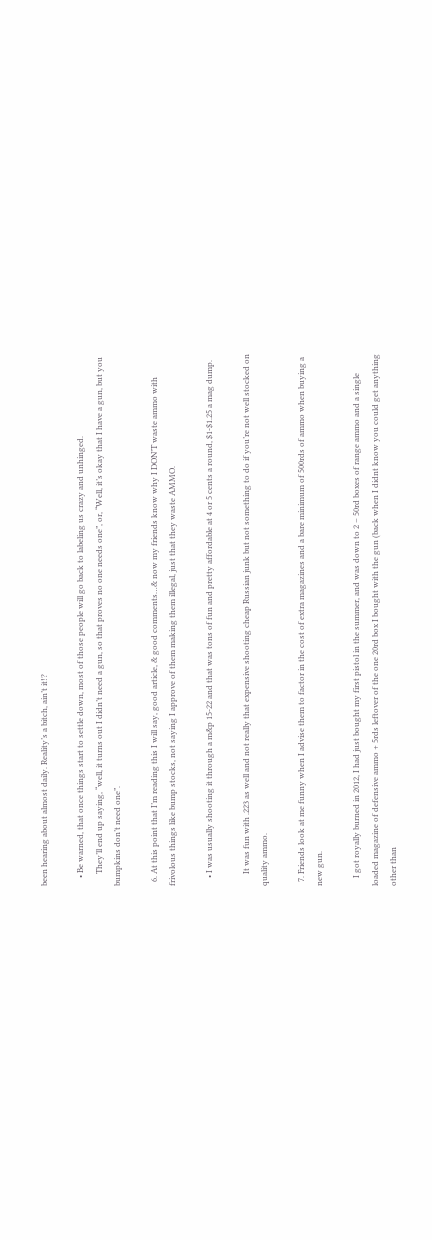been hearing about almost daily. Reality’s a bitch, ain’t it!?

    • Be warned, that once things start to settle down, most of those people will go back to labeling us crazy and unhinged.
      They’ll end up saying, “well, it turns out I didn’t need a gun, so that proves no one needs one”, or, “Well, it’s okay that I have a gun, but you bumpkins don’t need one”.

  6. At this point that I’m reading this I will say, good article, & good comments…& now my friends know why I DON’T waste ammo with frivolous things like bump stocks, not saying I approve of them making them illegal, just that they waste AMMO.

    • I was usually shooting it through a m&p 15-22 and that was tons of fun and pretty affordable at 4 or 5 cents a round, $1-$1.25 a mag dump.

      It was fun with .223 as well and not really that expensive shooting cheap Russian junk but not something to do if you’re not well stocked on quality ammo.

  7. Friends look at me funny when I advise them to factor in the cost of extra magazines and a bare minimum of 500rds of ammo when buying a new gun.

    I got royally burned in 2012, I had just bought my first pistol in the summer, and was down to 2 – 50rd boxes of range ammo and a single loaded magazine of defensive ammo + 5rds leftover of the one 20rd box I bought with the gun (back when I didnt know you could get anything other than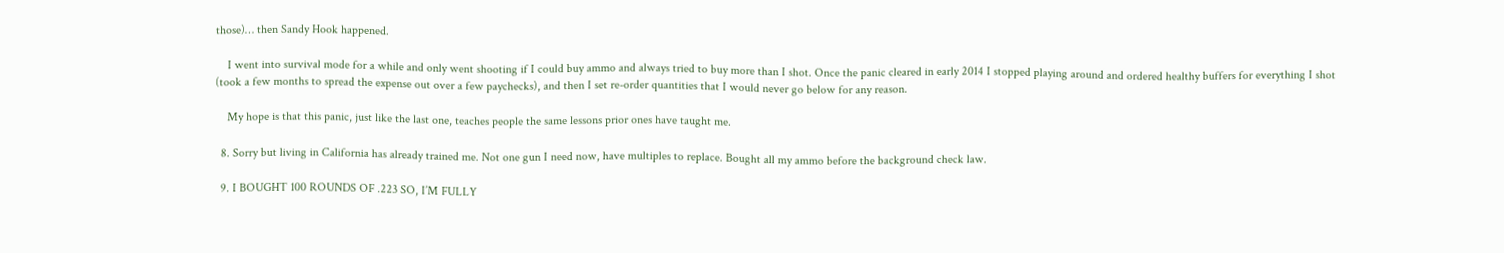those)… then Sandy Hook happened.

    I went into survival mode for a while and only went shooting if I could buy ammo and always tried to buy more than I shot. Once the panic cleared in early 2014 I stopped playing around and ordered healthy buffers for everything I shot (took a few months to spread the expense out over a few paychecks), and then I set re-order quantities that I would never go below for any reason.

    My hope is that this panic, just like the last one, teaches people the same lessons prior ones have taught me.

  8. Sorry but living in California has already trained me. Not one gun I need now, have multiples to replace. Bought all my ammo before the background check law.

  9. I BOUGHT 100 ROUNDS OF .223 SO, I’M FULLY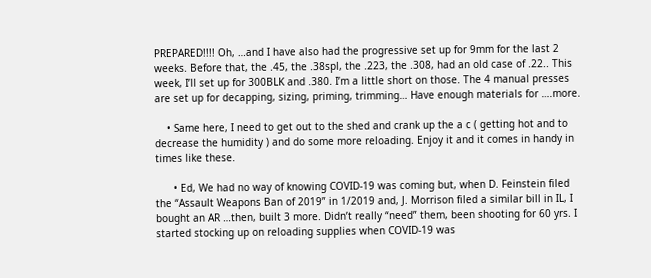PREPARED!!!! Oh, …and I have also had the progressive set up for 9mm for the last 2 weeks. Before that, the .45, the .38spl, the .223, the .308, had an old case of .22.. This week, I’ll set up for 300BLK and .380. I’m a little short on those. The 4 manual presses are set up for decapping, sizing, priming, trimming… Have enough materials for ….more.

    • Same here, I need to get out to the shed and crank up the a c ( getting hot and to decrease the humidity ) and do some more reloading. Enjoy it and it comes in handy in times like these.

      • Ed, We had no way of knowing COVID-19 was coming but, when D. Feinstein filed the “Assault Weapons Ban of 2019” in 1/2019 and, J. Morrison filed a similar bill in IL, I bought an AR …then, built 3 more. Didn’t really “need” them, been shooting for 60 yrs. I started stocking up on reloading supplies when COVID-19 was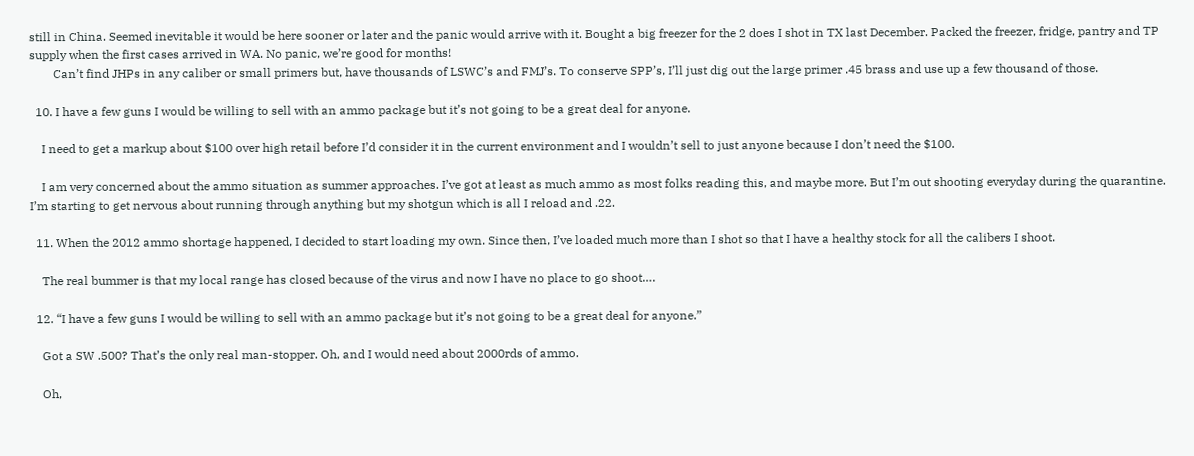still in China. Seemed inevitable it would be here sooner or later and the panic would arrive with it. Bought a big freezer for the 2 does I shot in TX last December. Packed the freezer, fridge, pantry and TP supply when the first cases arrived in WA. No panic, we’re good for months!
        Can’t find JHPs in any caliber or small primers but, have thousands of LSWC’s and FMJ’s. To conserve SPP’s, I’ll just dig out the large primer .45 brass and use up a few thousand of those.

  10. I have a few guns I would be willing to sell with an ammo package but it’s not going to be a great deal for anyone.

    I need to get a markup about $100 over high retail before I’d consider it in the current environment and I wouldn’t sell to just anyone because I don’t need the $100.

    I am very concerned about the ammo situation as summer approaches. I’ve got at least as much ammo as most folks reading this, and maybe more. But I’m out shooting everyday during the quarantine. I’m starting to get nervous about running through anything but my shotgun which is all I reload and .22.

  11. When the 2012 ammo shortage happened, I decided to start loading my own. Since then, I’ve loaded much more than I shot so that I have a healthy stock for all the calibers I shoot.

    The real bummer is that my local range has closed because of the virus and now I have no place to go shoot….

  12. “I have a few guns I would be willing to sell with an ammo package but it’s not going to be a great deal for anyone.”

    Got a SW .500? That’s the only real man-stopper. Oh, and I would need about 2000rds of ammo.

    Oh,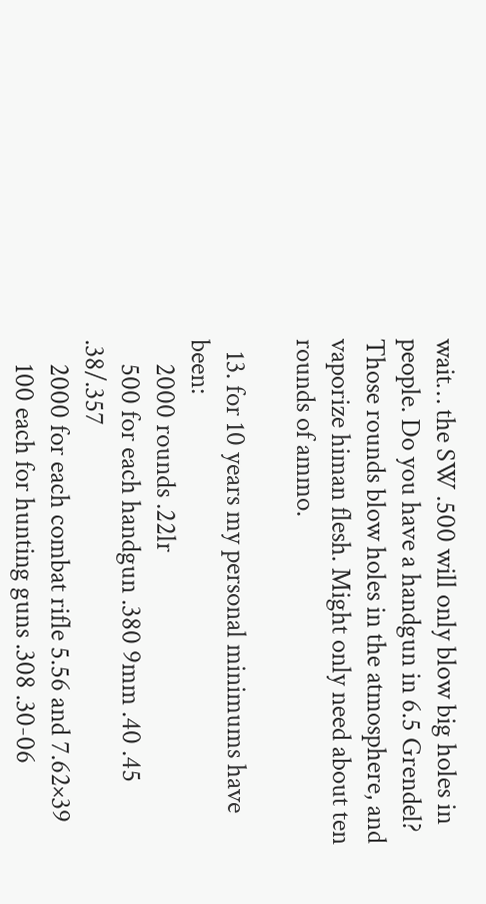wait… the SW .500 will only blow big holes in people. Do you have a handgun in 6.5 Grendel? Those rounds blow holes in the atmosphere, and vaporize himan flesh. Might only need about ten rounds of ammo.

  13. for 10 years my personal minimums have been:
    2000 rounds .22lr
    500 for each handgun .380 9mm .40 .45 .38/.357
    2000 for each combat rifle 5.56 and 7.62×39
    100 each for hunting guns .308 .30-06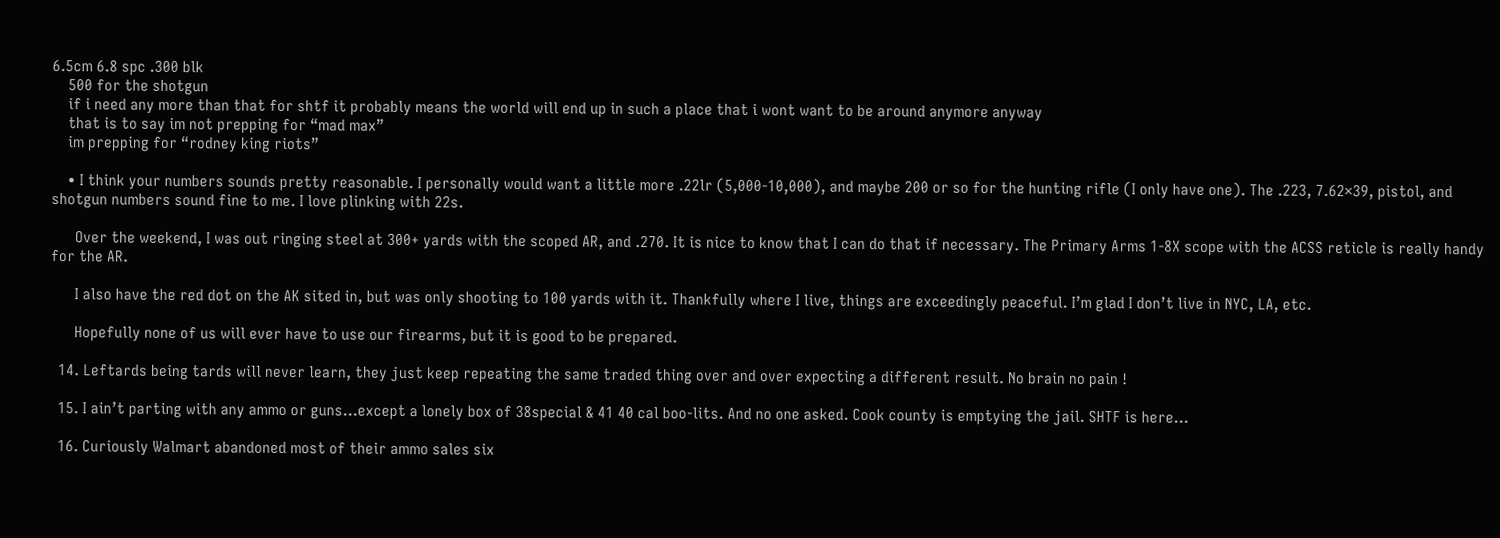6.5cm 6.8 spc .300 blk
    500 for the shotgun
    if i need any more than that for shtf it probably means the world will end up in such a place that i wont want to be around anymore anyway
    that is to say im not prepping for “mad max”
    im prepping for “rodney king riots”

    • I think your numbers sounds pretty reasonable. I personally would want a little more .22lr (5,000-10,000), and maybe 200 or so for the hunting rifle (I only have one). The .223, 7.62×39, pistol, and shotgun numbers sound fine to me. I love plinking with 22s.

      Over the weekend, I was out ringing steel at 300+ yards with the scoped AR, and .270. It is nice to know that I can do that if necessary. The Primary Arms 1-8X scope with the ACSS reticle is really handy for the AR.

      I also have the red dot on the AK sited in, but was only shooting to 100 yards with it. Thankfully where I live, things are exceedingly peaceful. I’m glad I don’t live in NYC, LA, etc.

      Hopefully none of us will ever have to use our firearms, but it is good to be prepared.

  14. Leftards being tards will never learn, they just keep repeating the same traded thing over and over expecting a different result. No brain no pain !

  15. I ain’t parting with any ammo or guns…except a lonely box of 38special & 41 40 cal boo-lits. And no one asked. Cook county is emptying the jail. SHTF is here…

  16. Curiously Walmart abandoned most of their ammo sales six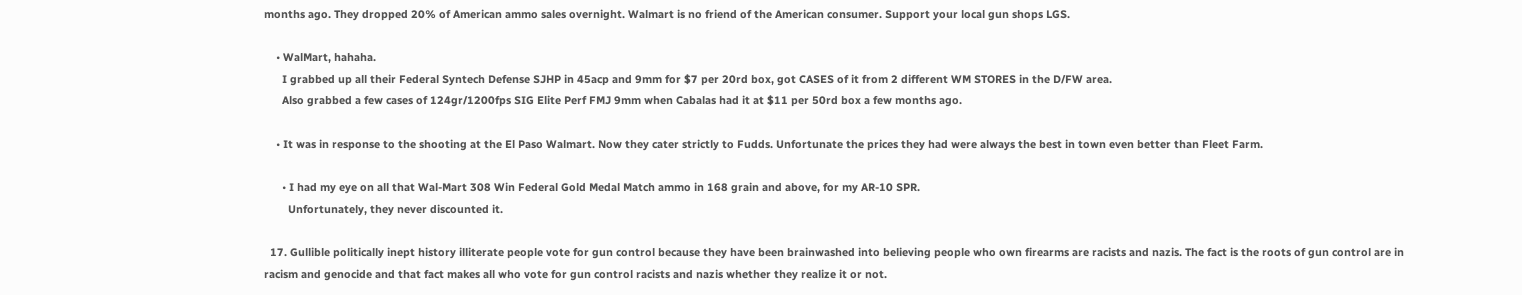months ago. They dropped 20% of American ammo sales overnight. Walmart is no friend of the American consumer. Support your local gun shops LGS.

    • WalMart, hahaha.
      I grabbed up all their Federal Syntech Defense SJHP in 45acp and 9mm for $7 per 20rd box, got CASES of it from 2 different WM STORES in the D/FW area.
      Also grabbed a few cases of 124gr/1200fps SIG Elite Perf FMJ 9mm when Cabalas had it at $11 per 50rd box a few months ago.

    • It was in response to the shooting at the El Paso Walmart. Now they cater strictly to Fudds. Unfortunate the prices they had were always the best in town even better than Fleet Farm.

      • I had my eye on all that Wal-Mart 308 Win Federal Gold Medal Match ammo in 168 grain and above, for my AR-10 SPR.
        Unfortunately, they never discounted it.

  17. Gullible politically inept history illiterate people vote for gun control because they have been brainwashed into believing people who own firearms are racists and nazis. The fact is the roots of gun control are in racism and genocide and that fact makes all who vote for gun control racists and nazis whether they realize it or not.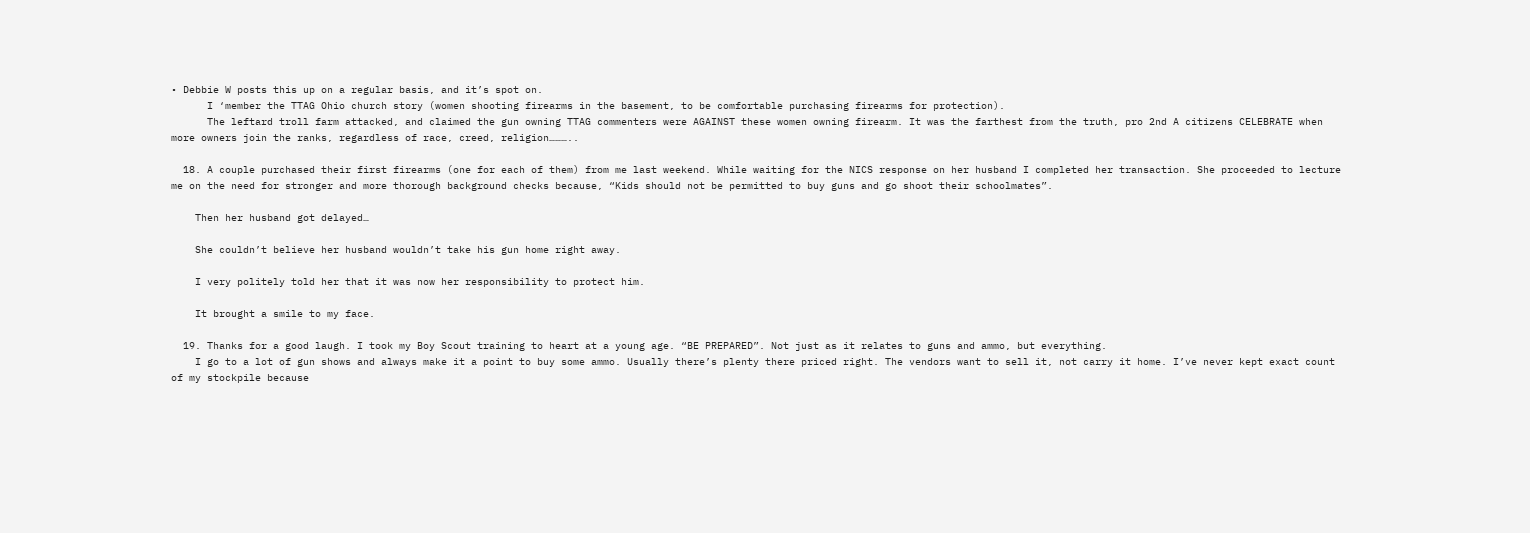• Debbie W posts this up on a regular basis, and it’s spot on.
      I ‘member the TTAG Ohio church story (women shooting firearms in the basement, to be comfortable purchasing firearms for protection).
      The leftard troll farm attacked, and claimed the gun owning TTAG commenters were AGAINST these women owning firearm. It was the farthest from the truth, pro 2nd A citizens CELEBRATE when more owners join the ranks, regardless of race, creed, religion………..

  18. A couple purchased their first firearms (one for each of them) from me last weekend. While waiting for the NICS response on her husband I completed her transaction. She proceeded to lecture me on the need for stronger and more thorough background checks because, “Kids should not be permitted to buy guns and go shoot their schoolmates”.

    Then her husband got delayed…

    She couldn’t believe her husband wouldn’t take his gun home right away.

    I very politely told her that it was now her responsibility to protect him.

    It brought a smile to my face.

  19. Thanks for a good laugh. I took my Boy Scout training to heart at a young age. “BE PREPARED”. Not just as it relates to guns and ammo, but everything.
    I go to a lot of gun shows and always make it a point to buy some ammo. Usually there’s plenty there priced right. The vendors want to sell it, not carry it home. I’ve never kept exact count of my stockpile because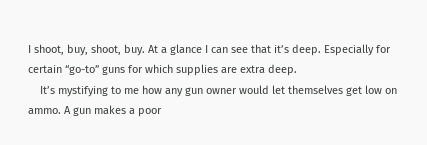I shoot, buy, shoot, buy. At a glance I can see that it’s deep. Especially for certain “go-to” guns for which supplies are extra deep.
    It’s mystifying to me how any gun owner would let themselves get low on ammo. A gun makes a poor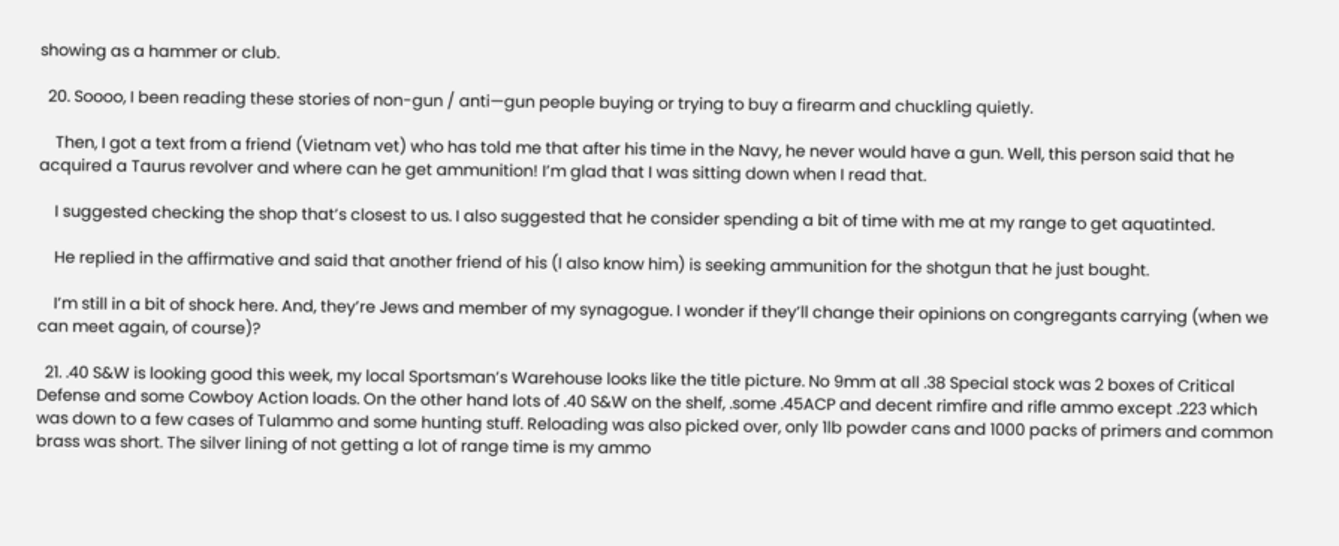showing as a hammer or club.

  20. Soooo, I been reading these stories of non-gun / anti—gun people buying or trying to buy a firearm and chuckling quietly.

    Then, I got a text from a friend (Vietnam vet) who has told me that after his time in the Navy, he never would have a gun. Well, this person said that he acquired a Taurus revolver and where can he get ammunition! I’m glad that I was sitting down when I read that.

    I suggested checking the shop that’s closest to us. I also suggested that he consider spending a bit of time with me at my range to get aquatinted.

    He replied in the affirmative and said that another friend of his (I also know him) is seeking ammunition for the shotgun that he just bought.

    I’m still in a bit of shock here. And, they’re Jews and member of my synagogue. I wonder if they’ll change their opinions on congregants carrying (when we can meet again, of course)?

  21. .40 S&W is looking good this week, my local Sportsman’s Warehouse looks like the title picture. No 9mm at all .38 Special stock was 2 boxes of Critical Defense and some Cowboy Action loads. On the other hand lots of .40 S&W on the shelf, .some .45ACP and decent rimfire and rifle ammo except .223 which was down to a few cases of Tulammo and some hunting stuff. Reloading was also picked over, only 1lb powder cans and 1000 packs of primers and common brass was short. The silver lining of not getting a lot of range time is my ammo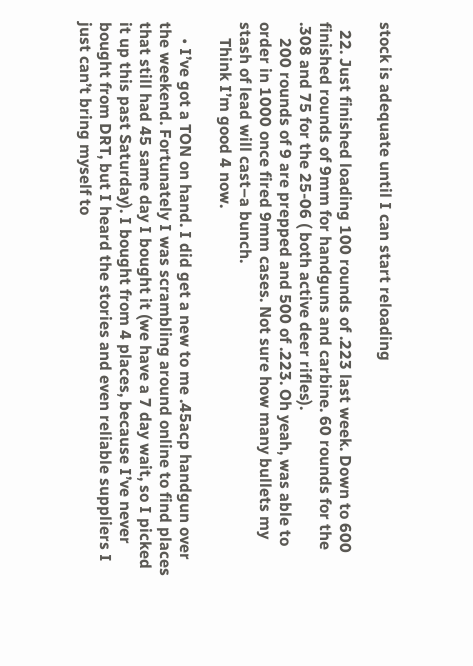stock is adequate until I can start reloading

  22. Just finished loading 100 rounds of .223 last week. Down to 600 finished rounds of 9mm for handguns and carbine. 60 rounds for the .308 and 75 for the 25-06 ( both active deer rifles).
    200 rounds of 9 are prepped and 500 of .223. Oh yeah, was able to order in 1000 once fired 9mm cases. Not sure how many bullets my stash of lead will cast–a bunch.
    Think I’m good 4 now.

    • I’ve got a TON on hand. I did get a new to me .45acp handgun over the weekend. Fortunately I was scrambling around online to find places that still had 45 same day I bought it (we have a 7 day wait, so I picked it up this past Saturday). I bought from 4 places, because I’ve never bought from DRT, but I heard the stories and even reliable suppliers I just can’t bring myself to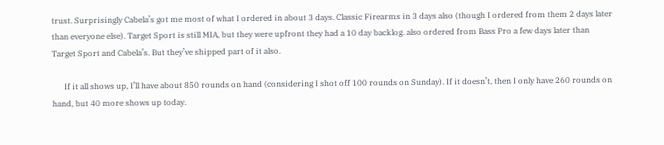trust. Surprisingly Cabela’s got me most of what I ordered in about 3 days. Classic Firearms in 3 days also (though I ordered from them 2 days later than everyone else). Target Sport is still MIA, but they were upfront they had a 10 day backlog. also ordered from Bass Pro a few days later than Target Sport and Cabela’s. But they’ve shipped part of it also.

      If it all shows up, I’ll have about 850 rounds on hand (considering I shot off 100 rounds on Sunday). If it doesn’t, then I only have 260 rounds on hand, but 40 more shows up today.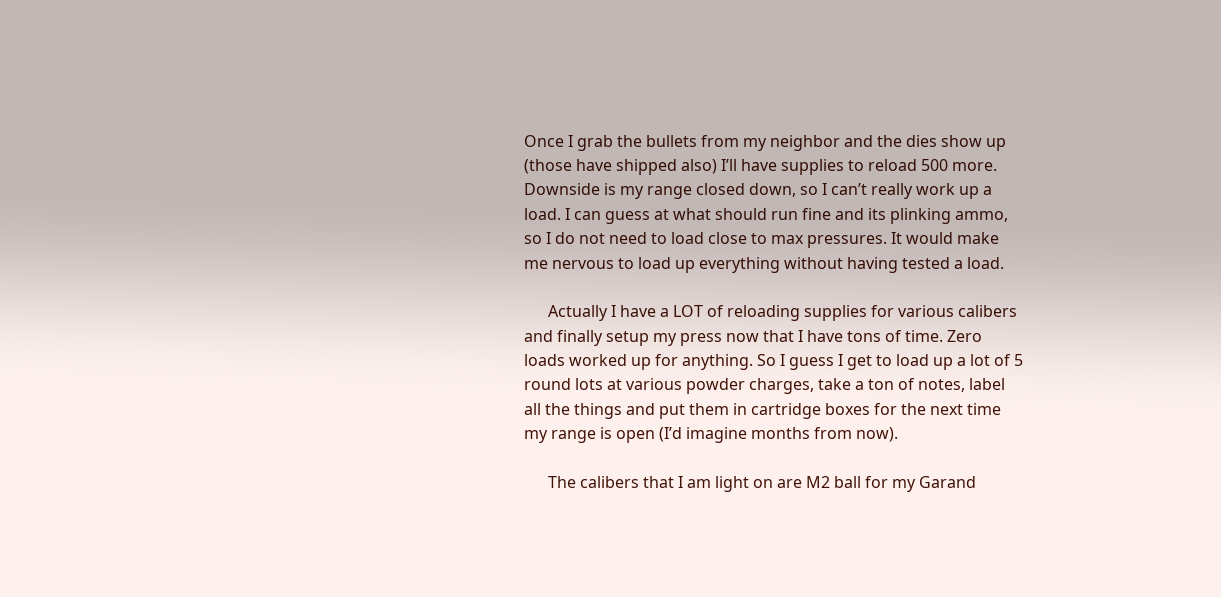Once I grab the bullets from my neighbor and the dies show up (those have shipped also) I’ll have supplies to reload 500 more. Downside is my range closed down, so I can’t really work up a load. I can guess at what should run fine and its plinking ammo, so I do not need to load close to max pressures. It would make me nervous to load up everything without having tested a load.

      Actually I have a LOT of reloading supplies for various calibers and finally setup my press now that I have tons of time. Zero loads worked up for anything. So I guess I get to load up a lot of 5 round lots at various powder charges, take a ton of notes, label all the things and put them in cartridge boxes for the next time my range is open (I’d imagine months from now).

      The calibers that I am light on are M2 ball for my Garand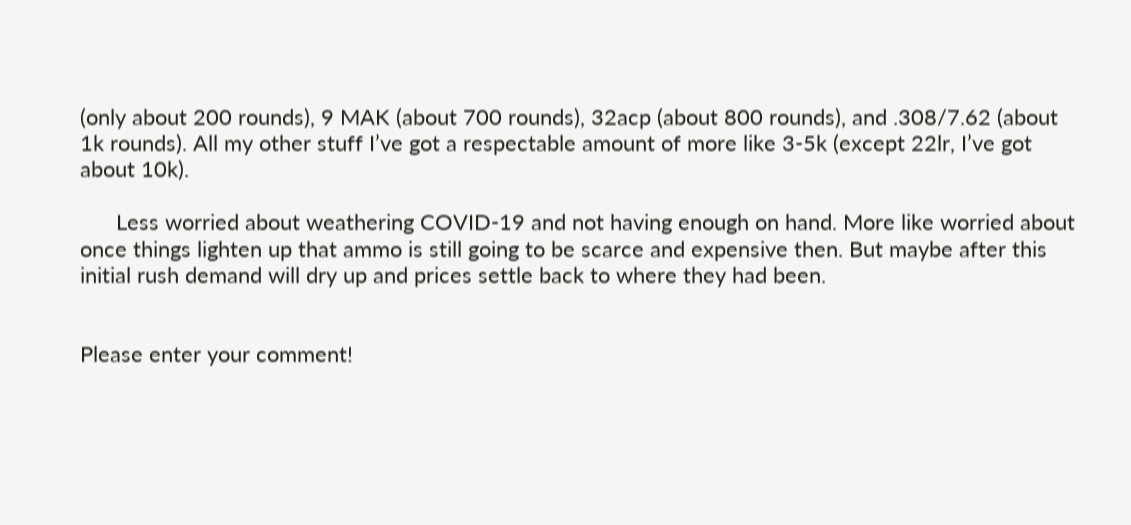(only about 200 rounds), 9 MAK (about 700 rounds), 32acp (about 800 rounds), and .308/7.62 (about 1k rounds). All my other stuff I’ve got a respectable amount of more like 3-5k (except 22lr, I’ve got about 10k).

      Less worried about weathering COVID-19 and not having enough on hand. More like worried about once things lighten up that ammo is still going to be scarce and expensive then. But maybe after this initial rush demand will dry up and prices settle back to where they had been.


Please enter your comment!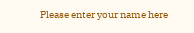Please enter your name here